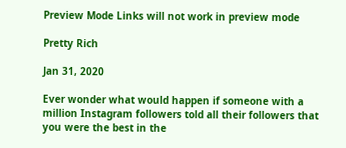Preview Mode Links will not work in preview mode

Pretty Rich

Jan 31, 2020

Ever wonder what would happen if someone with a million Instagram followers told all their followers that you were the best in the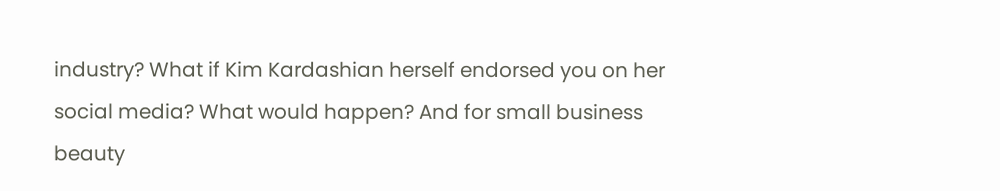industry? What if Kim Kardashian herself endorsed you on her social media? What would happen? And for small business beauty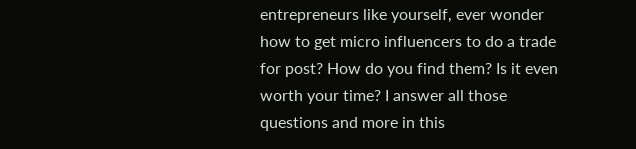entrepreneurs like yourself, ever wonder how to get micro influencers to do a trade for post? How do you find them? Is it even worth your time? I answer all those questions and more in this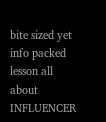bite sized yet info packed lesson all about INFLUENCER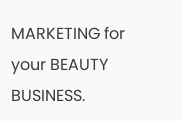MARKETING for your BEAUTY BUSINESS.